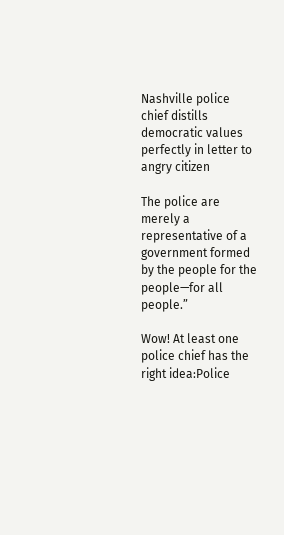Nashville police chief distills democratic values perfectly in letter to angry citizen

The police are merely a representative of a government formed by the people for the people—for all people.”

Wow! At least one police chief has the right idea:Police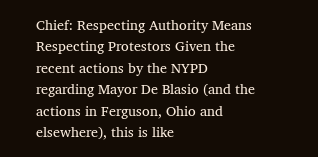Chief: Respecting Authority Means Respecting Protestors Given the recent actions by the NYPD regarding Mayor De Blasio (and the actions in Ferguson, Ohio and elsewhere), this is like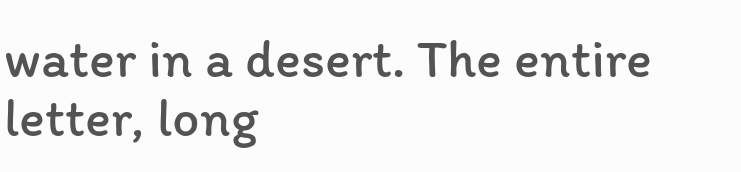water in a desert. The entire letter, long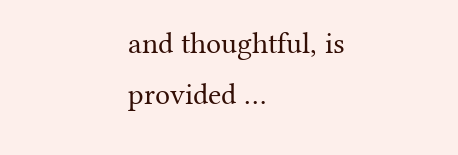and thoughtful, is provided …